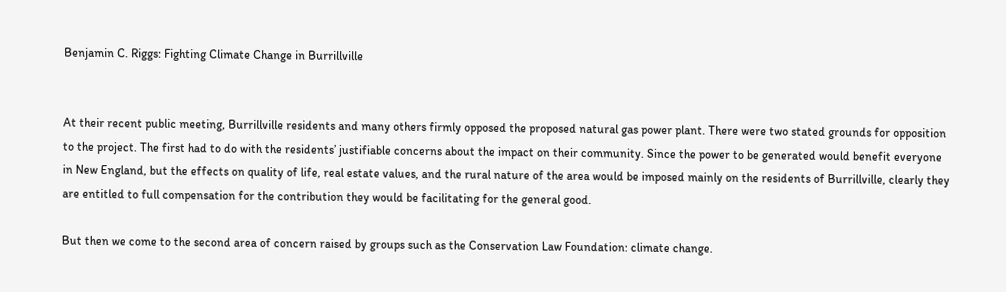Benjamin C. Riggs: Fighting Climate Change in Burrillville


At their recent public meeting, Burrillville residents and many others firmly opposed the proposed natural gas power plant. There were two stated grounds for opposition to the project. The first had to do with the residents’ justifiable concerns about the impact on their community. Since the power to be generated would benefit everyone in New England, but the effects on quality of life, real estate values, and the rural nature of the area would be imposed mainly on the residents of Burrillville, clearly they are entitled to full compensation for the contribution they would be facilitating for the general good.

But then we come to the second area of concern raised by groups such as the Conservation Law Foundation: climate change.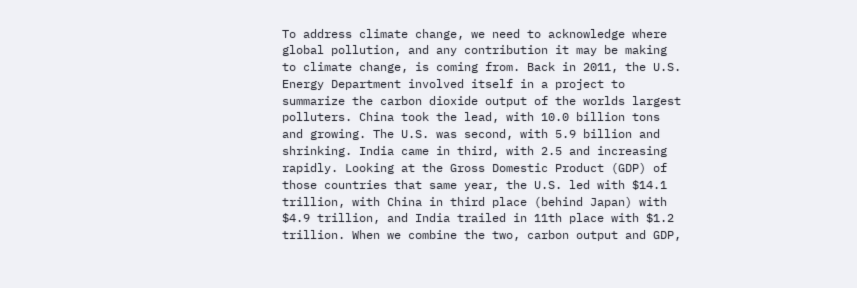To address climate change, we need to acknowledge where global pollution, and any contribution it may be making to climate change, is coming from. Back in 2011, the U.S. Energy Department involved itself in a project to summarize the carbon dioxide output of the worlds largest polluters. China took the lead, with 10.0 billion tons and growing. The U.S. was second, with 5.9 billion and shrinking. India came in third, with 2.5 and increasing rapidly. Looking at the Gross Domestic Product (GDP) of those countries that same year, the U.S. led with $14.1 trillion, with China in third place (behind Japan) with $4.9 trillion, and India trailed in 11th place with $1.2 trillion. When we combine the two, carbon output and GDP,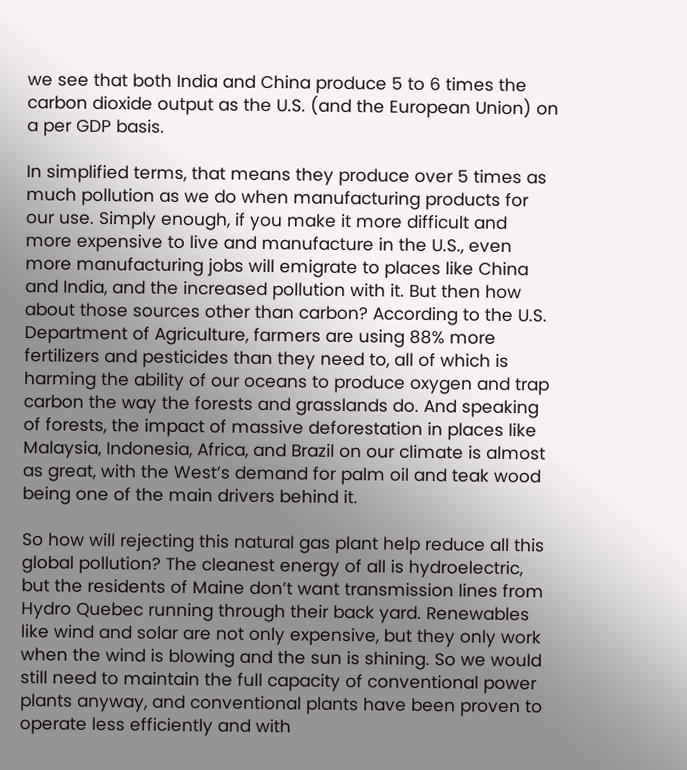we see that both India and China produce 5 to 6 times the carbon dioxide output as the U.S. (and the European Union) on a per GDP basis.

In simplified terms, that means they produce over 5 times as much pollution as we do when manufacturing products for our use. Simply enough, if you make it more difficult and more expensive to live and manufacture in the U.S., even more manufacturing jobs will emigrate to places like China and India, and the increased pollution with it. But then how about those sources other than carbon? According to the U.S. Department of Agriculture, farmers are using 88% more fertilizers and pesticides than they need to, all of which is harming the ability of our oceans to produce oxygen and trap carbon the way the forests and grasslands do. And speaking of forests, the impact of massive deforestation in places like Malaysia, Indonesia, Africa, and Brazil on our climate is almost as great, with the West’s demand for palm oil and teak wood being one of the main drivers behind it.

So how will rejecting this natural gas plant help reduce all this global pollution? The cleanest energy of all is hydroelectric, but the residents of Maine don’t want transmission lines from Hydro Quebec running through their back yard. Renewables like wind and solar are not only expensive, but they only work when the wind is blowing and the sun is shining. So we would still need to maintain the full capacity of conventional power plants anyway, and conventional plants have been proven to operate less efficiently and with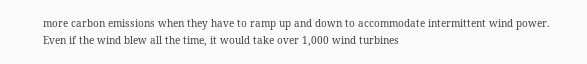more carbon emissions when they have to ramp up and down to accommodate intermittent wind power. Even if the wind blew all the time, it would take over 1,000 wind turbines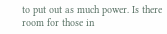to put out as much power. Is there room for those in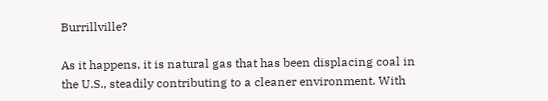Burrillville?

As it happens, it is natural gas that has been displacing coal in the U.S., steadily contributing to a cleaner environment. With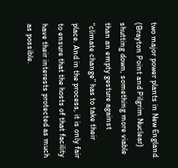two major power plants in New England (Brayton Point and Pilgrim Nuclear) shutting down, something more viable than an empty gesture against “climate change” has to take their place. And in the process, it is only fair to ensure that the hosts of that facility have their interests protected as much as possible.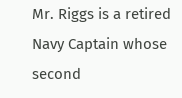Mr. Riggs is a retired Navy Captain whose second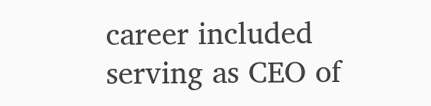career included serving as CEO of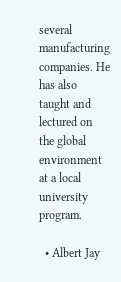several manufacturing companies. He has also taught and lectured on the global environment at a local university program.

  • Albert Jay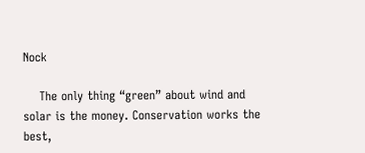Nock

    The only thing “green” about wind and solar is the money. Conservation works the best,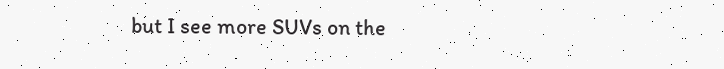but I see more SUVs on the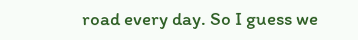road every day. So I guess we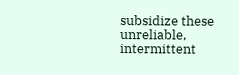subsidize these unreliable, intermittent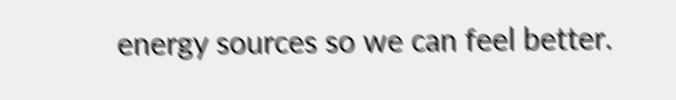energy sources so we can feel better.